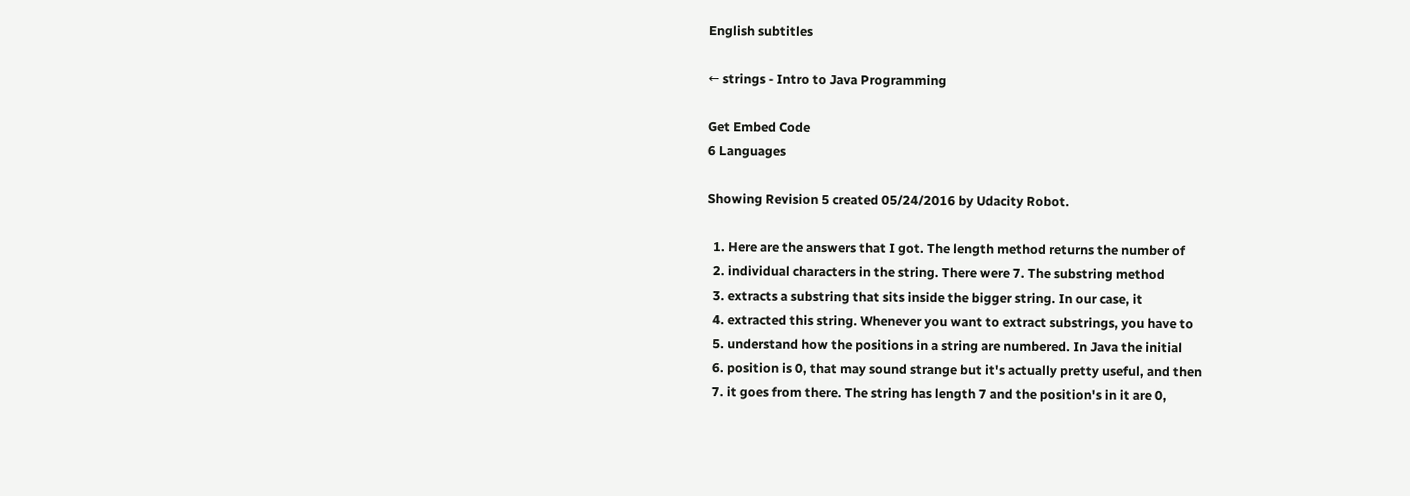English subtitles

← strings - Intro to Java Programming

Get Embed Code
6 Languages

Showing Revision 5 created 05/24/2016 by Udacity Robot.

  1. Here are the answers that I got. The length method returns the number of
  2. individual characters in the string. There were 7. The substring method
  3. extracts a substring that sits inside the bigger string. In our case, it
  4. extracted this string. Whenever you want to extract substrings, you have to
  5. understand how the positions in a string are numbered. In Java the initial
  6. position is 0, that may sound strange but it's actually pretty useful, and then
  7. it goes from there. The string has length 7 and the position's in it are 0,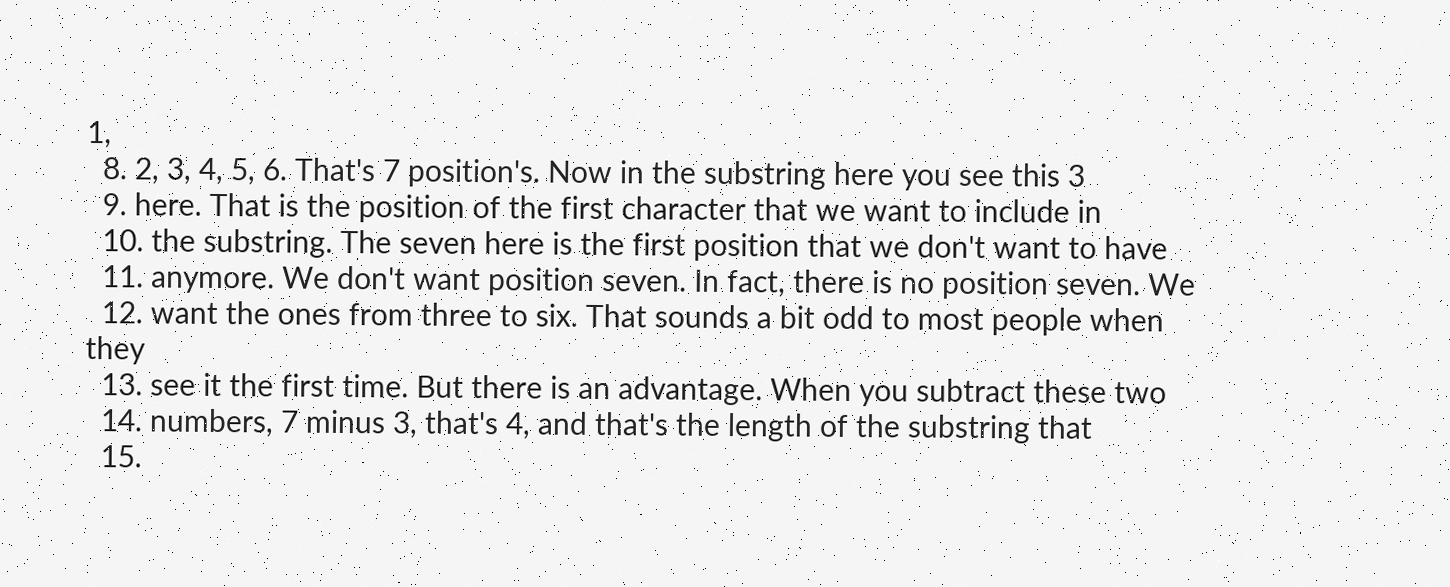1,
  8. 2, 3, 4, 5, 6. That's 7 position's. Now in the substring here you see this 3
  9. here. That is the position of the first character that we want to include in
  10. the substring. The seven here is the first position that we don't want to have
  11. anymore. We don't want position seven. In fact, there is no position seven. We
  12. want the ones from three to six. That sounds a bit odd to most people when they
  13. see it the first time. But there is an advantage. When you subtract these two
  14. numbers, 7 minus 3, that's 4, and that's the length of the substring that
  15.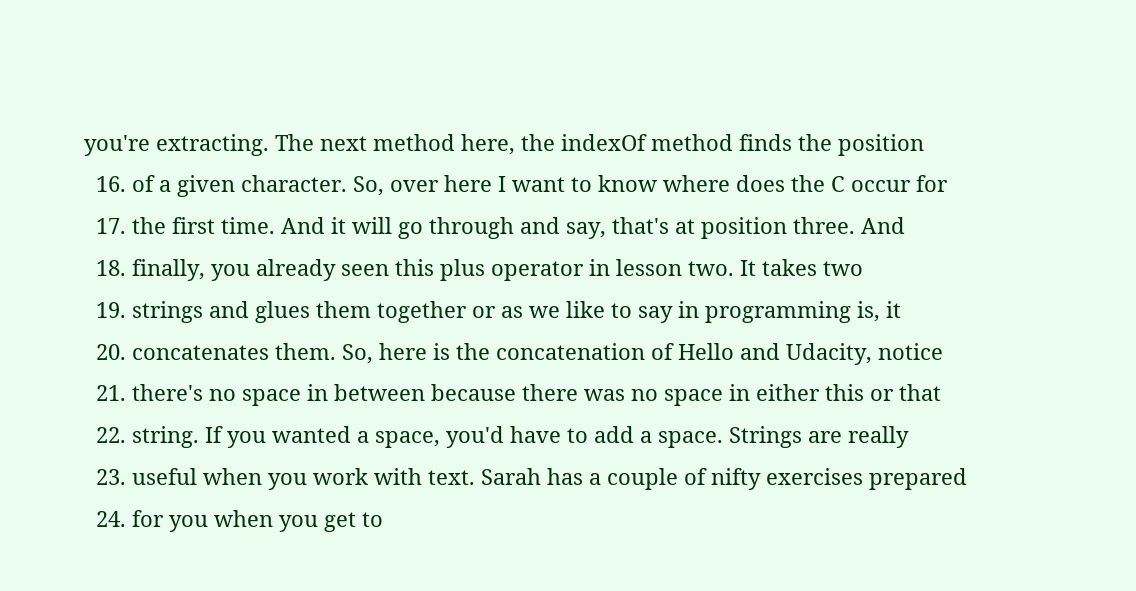you're extracting. The next method here, the indexOf method finds the position
  16. of a given character. So, over here I want to know where does the C occur for
  17. the first time. And it will go through and say, that's at position three. And
  18. finally, you already seen this plus operator in lesson two. It takes two
  19. strings and glues them together or as we like to say in programming is, it
  20. concatenates them. So, here is the concatenation of Hello and Udacity, notice
  21. there's no space in between because there was no space in either this or that
  22. string. If you wanted a space, you'd have to add a space. Strings are really
  23. useful when you work with text. Sarah has a couple of nifty exercises prepared
  24. for you when you get to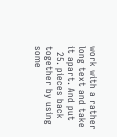work with a rather long text and take it apart. And put
  25. pieces back together by using some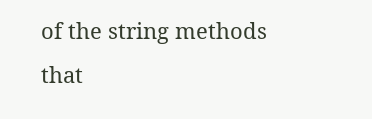of the string methods that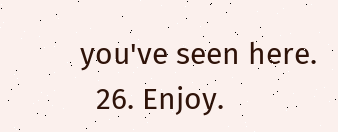you've seen here.
  26. Enjoy.